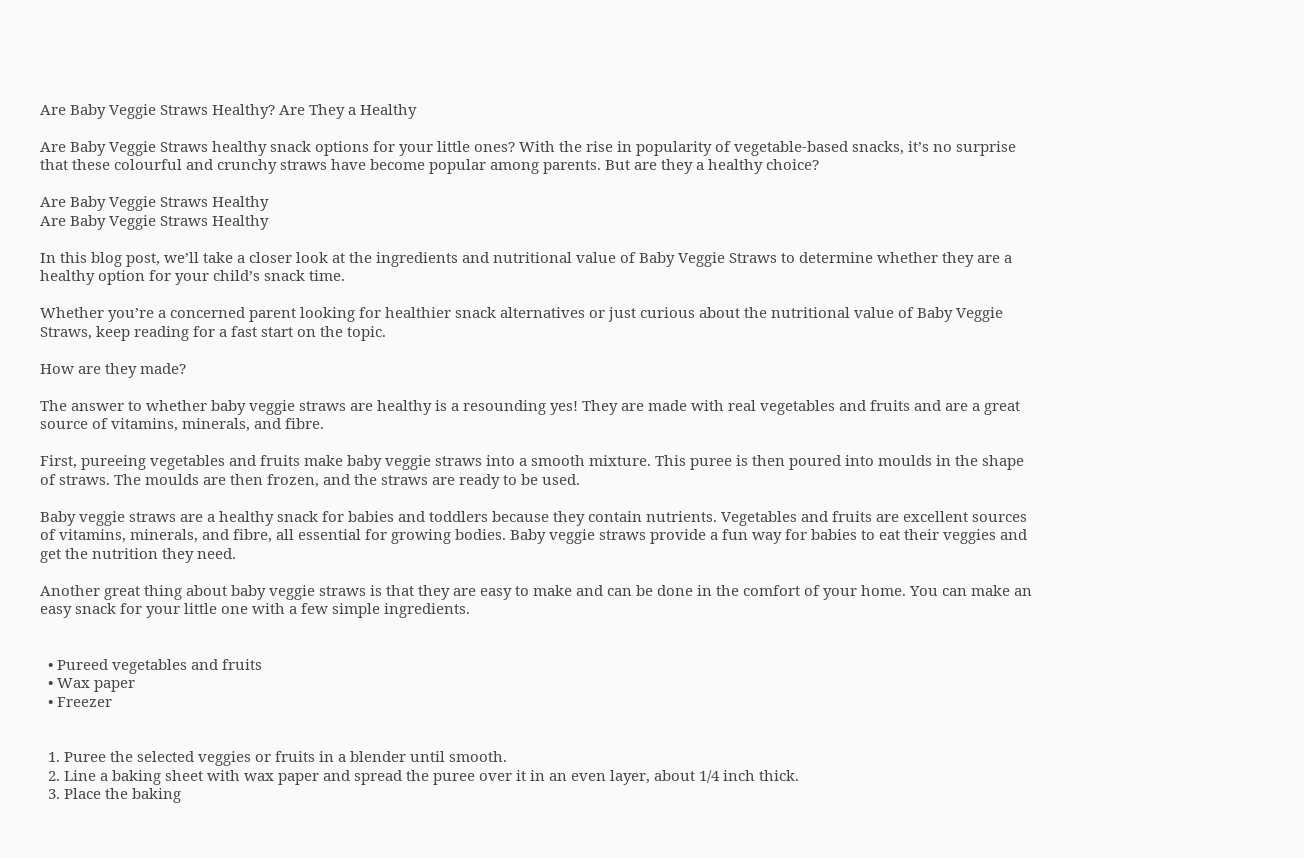Are Baby Veggie Straws Healthy? Are They a Healthy

Are Baby Veggie Straws healthy snack options for your little ones? With the rise in popularity of vegetable-based snacks, it’s no surprise that these colourful and crunchy straws have become popular among parents. But are they a healthy choice?

Are Baby Veggie Straws Healthy
Are Baby Veggie Straws Healthy

In this blog post, we’ll take a closer look at the ingredients and nutritional value of Baby Veggie Straws to determine whether they are a healthy option for your child’s snack time.

Whether you’re a concerned parent looking for healthier snack alternatives or just curious about the nutritional value of Baby Veggie Straws, keep reading for a fast start on the topic.

How are they made?

The answer to whether baby veggie straws are healthy is a resounding yes! They are made with real vegetables and fruits and are a great source of vitamins, minerals, and fibre.

First, pureeing vegetables and fruits make baby veggie straws into a smooth mixture. This puree is then poured into moulds in the shape of straws. The moulds are then frozen, and the straws are ready to be used.

Baby veggie straws are a healthy snack for babies and toddlers because they contain nutrients. Vegetables and fruits are excellent sources of vitamins, minerals, and fibre, all essential for growing bodies. Baby veggie straws provide a fun way for babies to eat their veggies and get the nutrition they need.

Another great thing about baby veggie straws is that they are easy to make and can be done in the comfort of your home. You can make an easy snack for your little one with a few simple ingredients.


  • Pureed vegetables and fruits
  • Wax paper
  • Freezer


  1. Puree the selected veggies or fruits in a blender until smooth.
  2. Line a baking sheet with wax paper and spread the puree over it in an even layer, about 1/4 inch thick.
  3. Place the baking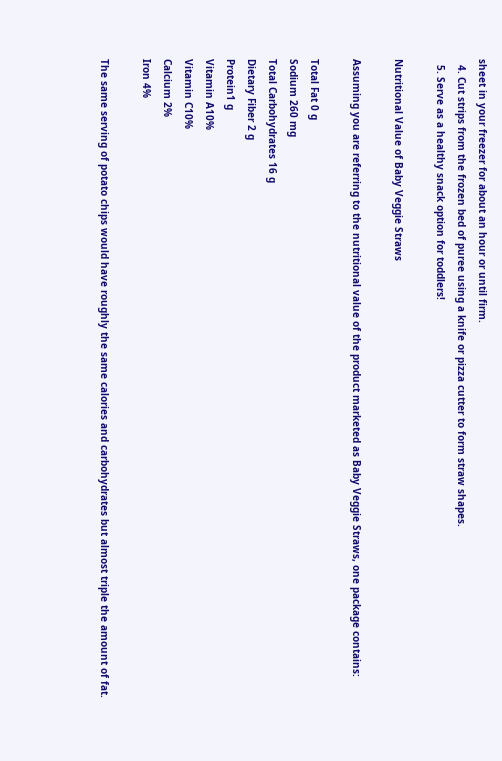sheet in your freezer for about an hour or until firm.
  4. Cut strips from the frozen bed of puree using a knife or pizza cutter to form straw shapes.
  5. Serve as a healthy snack option for toddlers!

Nutritional Value of Baby Veggie Straws

Assuming you are referring to the nutritional value of the product marketed as Baby Veggie Straws, one package contains:

Total Fat 0 g
Sodium 260 mg
Total Carbohydrates 16 g
Dietary Fiber 2 g
Protein1 g
Vitamin A10%
Vitamin C10%
Calcium 2%
Iron 4%

The same serving of potato chips would have roughly the same calories and carbohydrates but almost triple the amount of fat.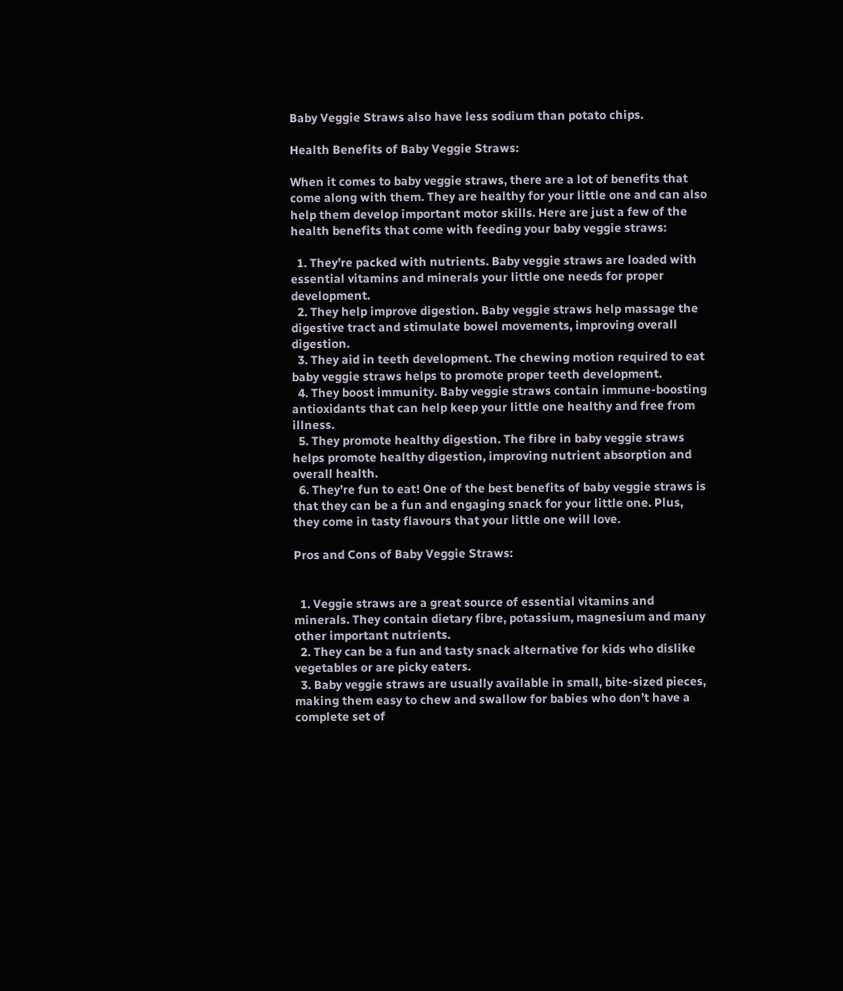Baby Veggie Straws also have less sodium than potato chips.

Health Benefits of Baby Veggie Straws:

When it comes to baby veggie straws, there are a lot of benefits that come along with them. They are healthy for your little one and can also help them develop important motor skills. Here are just a few of the health benefits that come with feeding your baby veggie straws:

  1. They’re packed with nutrients. Baby veggie straws are loaded with essential vitamins and minerals your little one needs for proper development.
  2. They help improve digestion. Baby veggie straws help massage the digestive tract and stimulate bowel movements, improving overall digestion.
  3. They aid in teeth development. The chewing motion required to eat baby veggie straws helps to promote proper teeth development.
  4. They boost immunity. Baby veggie straws contain immune-boosting antioxidants that can help keep your little one healthy and free from illness.
  5. They promote healthy digestion. The fibre in baby veggie straws helps promote healthy digestion, improving nutrient absorption and overall health.
  6. They’re fun to eat! One of the best benefits of baby veggie straws is that they can be a fun and engaging snack for your little one. Plus, they come in tasty flavours that your little one will love.

Pros and Cons of Baby Veggie Straws:


  1. Veggie straws are a great source of essential vitamins and minerals. They contain dietary fibre, potassium, magnesium and many other important nutrients.
  2. They can be a fun and tasty snack alternative for kids who dislike vegetables or are picky eaters.
  3. Baby veggie straws are usually available in small, bite-sized pieces, making them easy to chew and swallow for babies who don’t have a complete set of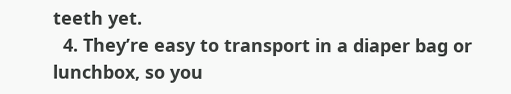teeth yet.
  4. They’re easy to transport in a diaper bag or lunchbox, so you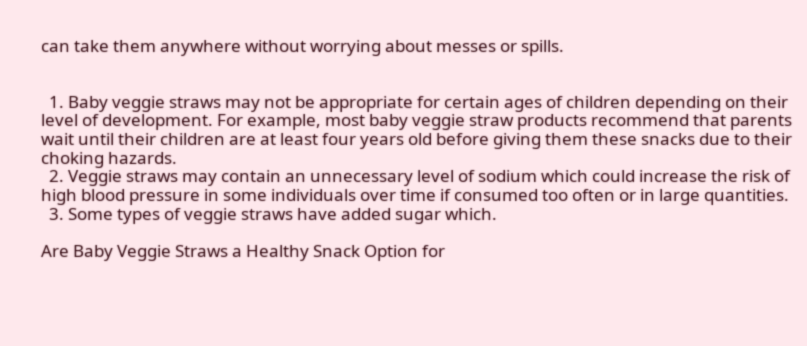can take them anywhere without worrying about messes or spills.


  1. Baby veggie straws may not be appropriate for certain ages of children depending on their level of development. For example, most baby veggie straw products recommend that parents wait until their children are at least four years old before giving them these snacks due to their choking hazards.
  2. Veggie straws may contain an unnecessary level of sodium which could increase the risk of high blood pressure in some individuals over time if consumed too often or in large quantities.
  3. Some types of veggie straws have added sugar which.

Are Baby Veggie Straws a Healthy Snack Option for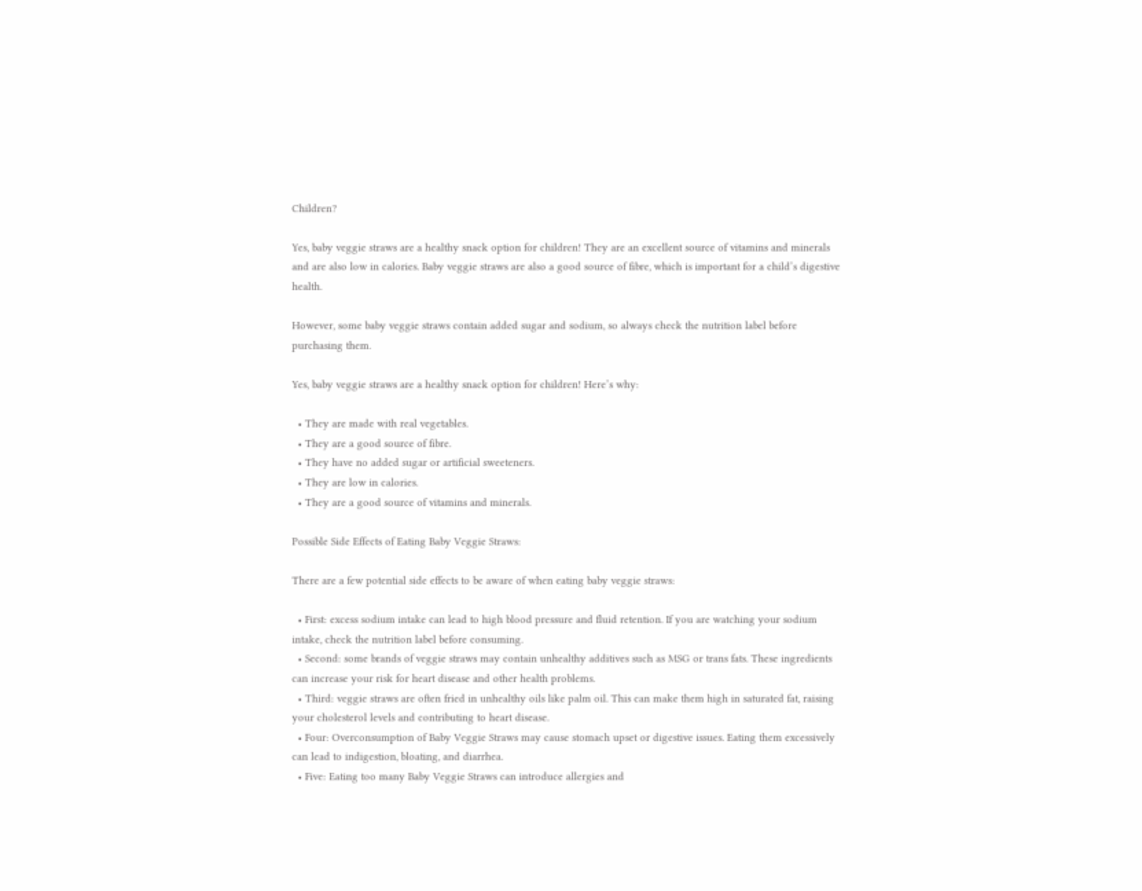Children?

Yes, baby veggie straws are a healthy snack option for children! They are an excellent source of vitamins and minerals and are also low in calories. Baby veggie straws are also a good source of fibre, which is important for a child’s digestive health.

However, some baby veggie straws contain added sugar and sodium, so always check the nutrition label before purchasing them.

Yes, baby veggie straws are a healthy snack option for children! Here’s why:

  • They are made with real vegetables.
  • They are a good source of fibre.
  • They have no added sugar or artificial sweeteners.
  • They are low in calories.
  • They are a good source of vitamins and minerals.

Possible Side Effects of Eating Baby Veggie Straws:

There are a few potential side effects to be aware of when eating baby veggie straws:

  • First: excess sodium intake can lead to high blood pressure and fluid retention. If you are watching your sodium intake, check the nutrition label before consuming.
  • Second: some brands of veggie straws may contain unhealthy additives such as MSG or trans fats. These ingredients can increase your risk for heart disease and other health problems.
  • Third: veggie straws are often fried in unhealthy oils like palm oil. This can make them high in saturated fat, raising your cholesterol levels and contributing to heart disease.
  • Four: Overconsumption of Baby Veggie Straws may cause stomach upset or digestive issues. Eating them excessively can lead to indigestion, bloating, and diarrhea.
  • Five: Eating too many Baby Veggie Straws can introduce allergies and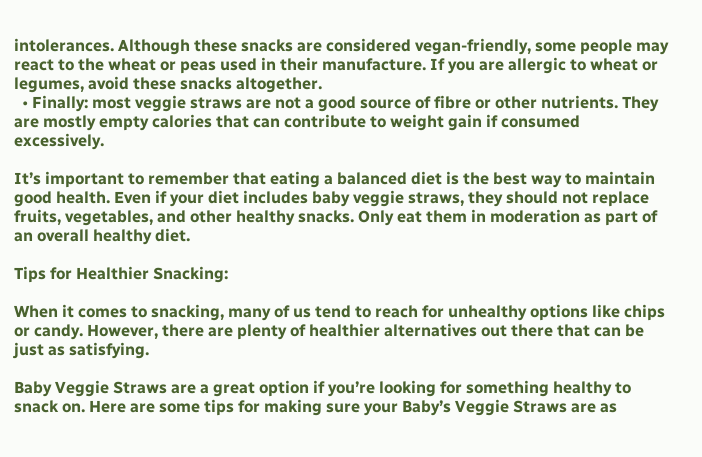intolerances. Although these snacks are considered vegan-friendly, some people may react to the wheat or peas used in their manufacture. If you are allergic to wheat or legumes, avoid these snacks altogether.
  • Finally: most veggie straws are not a good source of fibre or other nutrients. They are mostly empty calories that can contribute to weight gain if consumed excessively.

It’s important to remember that eating a balanced diet is the best way to maintain good health. Even if your diet includes baby veggie straws, they should not replace fruits, vegetables, and other healthy snacks. Only eat them in moderation as part of an overall healthy diet.

Tips for Healthier Snacking:

When it comes to snacking, many of us tend to reach for unhealthy options like chips or candy. However, there are plenty of healthier alternatives out there that can be just as satisfying.

Baby Veggie Straws are a great option if you’re looking for something healthy to snack on. Here are some tips for making sure your Baby’s Veggie Straws are as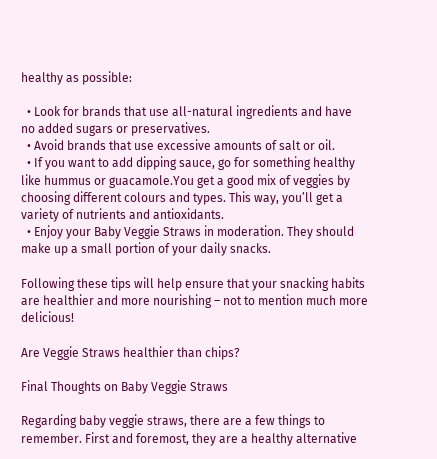healthy as possible:

  • Look for brands that use all-natural ingredients and have no added sugars or preservatives.
  • Avoid brands that use excessive amounts of salt or oil.
  • If you want to add dipping sauce, go for something healthy like hummus or guacamole.You get a good mix of veggies by choosing different colours and types. This way, you’ll get a variety of nutrients and antioxidants.
  • Enjoy your Baby Veggie Straws in moderation. They should make up a small portion of your daily snacks.

Following these tips will help ensure that your snacking habits are healthier and more nourishing – not to mention much more delicious!

Are Veggie Straws healthier than chips?

Final Thoughts on Baby Veggie Straws

Regarding baby veggie straws, there are a few things to remember. First and foremost, they are a healthy alternative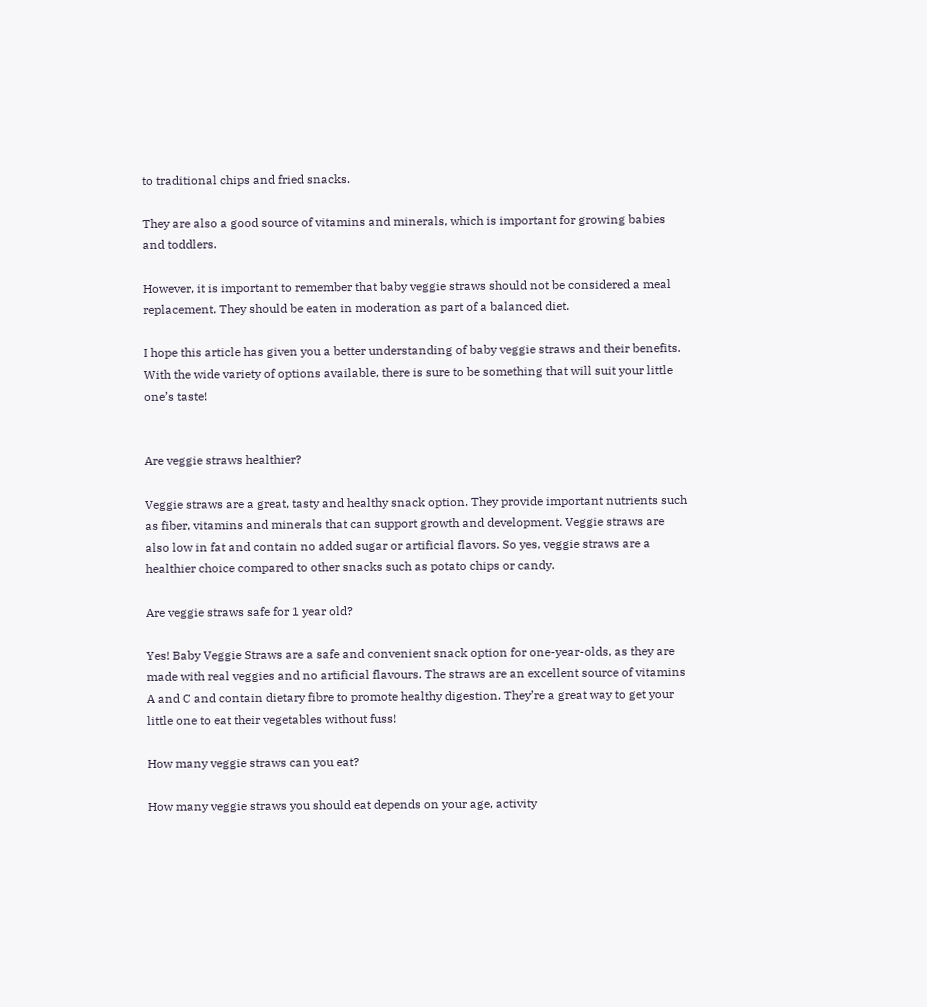to traditional chips and fried snacks.

They are also a good source of vitamins and minerals, which is important for growing babies and toddlers.

However, it is important to remember that baby veggie straws should not be considered a meal replacement. They should be eaten in moderation as part of a balanced diet.

I hope this article has given you a better understanding of baby veggie straws and their benefits. With the wide variety of options available, there is sure to be something that will suit your little one’s taste!


Are veggie straws healthier?

Veggie straws are a great, tasty and healthy snack option. They provide important nutrients such as fiber, vitamins and minerals that can support growth and development. Veggie straws are also low in fat and contain no added sugar or artificial flavors. So yes, veggie straws are a healthier choice compared to other snacks such as potato chips or candy.

Are veggie straws safe for 1 year old?

Yes! Baby Veggie Straws are a safe and convenient snack option for one-year-olds, as they are made with real veggies and no artificial flavours. The straws are an excellent source of vitamins A and C and contain dietary fibre to promote healthy digestion. They’re a great way to get your little one to eat their vegetables without fuss!

How many veggie straws can you eat?

How many veggie straws you should eat depends on your age, activity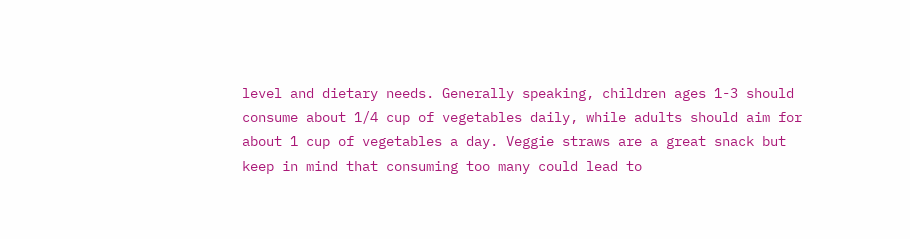level and dietary needs. Generally speaking, children ages 1-3 should consume about 1/4 cup of vegetables daily, while adults should aim for about 1 cup of vegetables a day. Veggie straws are a great snack but keep in mind that consuming too many could lead to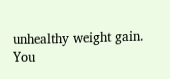unhealthy weight gain. You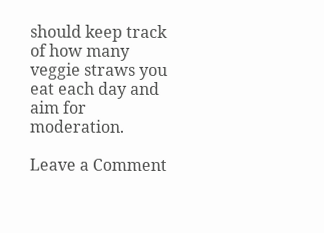should keep track of how many veggie straws you eat each day and aim for moderation.

Leave a Comment